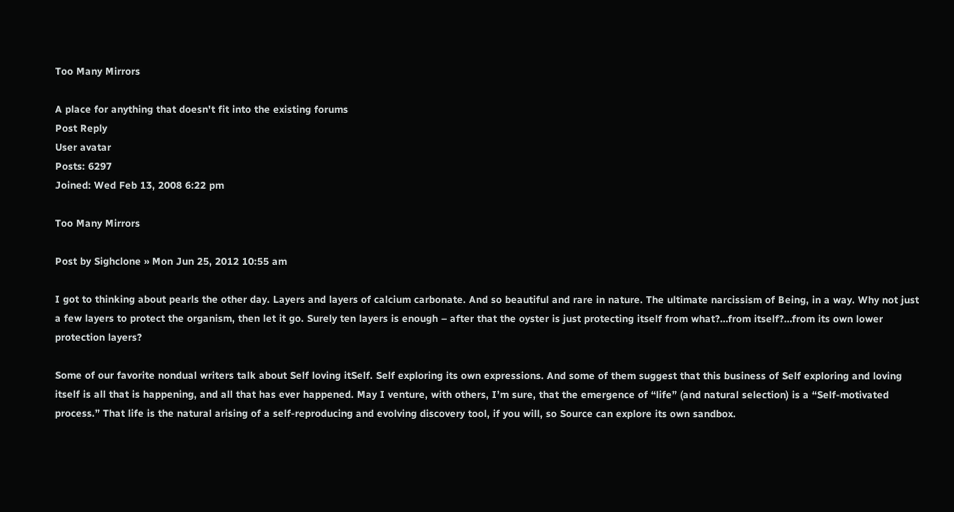Too Many Mirrors

A place for anything that doesn't fit into the existing forums
Post Reply
User avatar
Posts: 6297
Joined: Wed Feb 13, 2008 6:22 pm

Too Many Mirrors

Post by Sighclone » Mon Jun 25, 2012 10:55 am

I got to thinking about pearls the other day. Layers and layers of calcium carbonate. And so beautiful and rare in nature. The ultimate narcissism of Being, in a way. Why not just a few layers to protect the organism, then let it go. Surely ten layers is enough – after that the oyster is just protecting itself from what?…from itself?…from its own lower protection layers?

Some of our favorite nondual writers talk about Self loving itSelf. Self exploring its own expressions. And some of them suggest that this business of Self exploring and loving itself is all that is happening, and all that has ever happened. May I venture, with others, I’m sure, that the emergence of “life” (and natural selection) is a “Self-motivated process.” That life is the natural arising of a self-reproducing and evolving discovery tool, if you will, so Source can explore its own sandbox.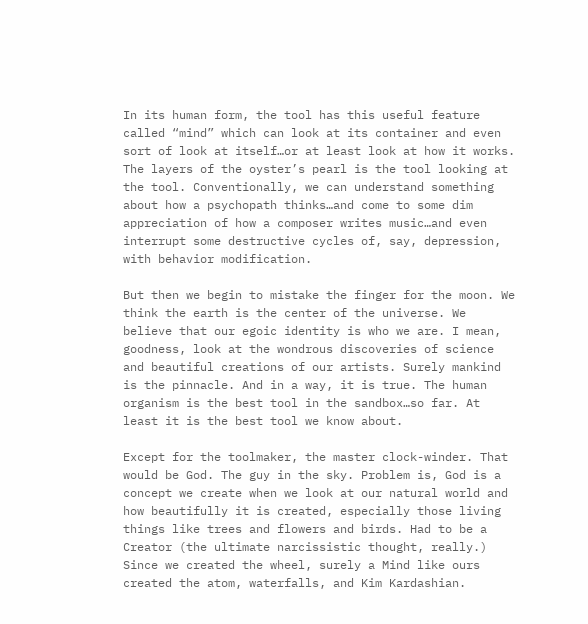In its human form, the tool has this useful feature called “mind” which can look at its container and even sort of look at itself…or at least look at how it works. The layers of the oyster’s pearl is the tool looking at the tool. Conventionally, we can understand something about how a psychopath thinks…and come to some dim appreciation of how a composer writes music…and even interrupt some destructive cycles of, say, depression, with behavior modification.

But then we begin to mistake the finger for the moon. We think the earth is the center of the universe. We believe that our egoic identity is who we are. I mean, goodness, look at the wondrous discoveries of science and beautiful creations of our artists. Surely mankind is the pinnacle. And in a way, it is true. The human organism is the best tool in the sandbox…so far. At least it is the best tool we know about.

Except for the toolmaker, the master clock-winder. That would be God. The guy in the sky. Problem is, God is a concept we create when we look at our natural world and how beautifully it is created, especially those living things like trees and flowers and birds. Had to be a Creator (the ultimate narcissistic thought, really.) Since we created the wheel, surely a Mind like ours created the atom, waterfalls, and Kim Kardashian.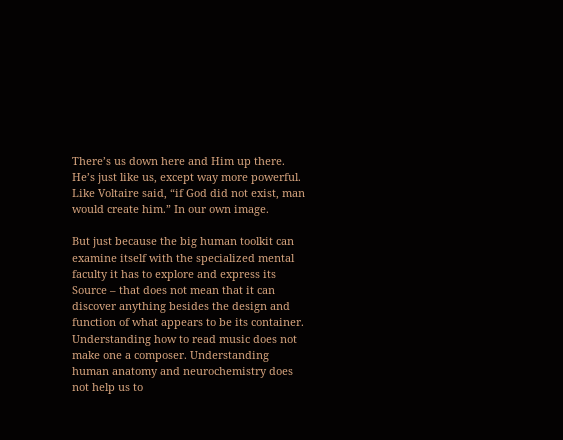There’s us down here and Him up there. He’s just like us, except way more powerful. Like Voltaire said, “if God did not exist, man would create him.” In our own image.

But just because the big human toolkit can examine itself with the specialized mental faculty it has to explore and express its Source – that does not mean that it can discover anything besides the design and function of what appears to be its container. Understanding how to read music does not make one a composer. Understanding human anatomy and neurochemistry does not help us to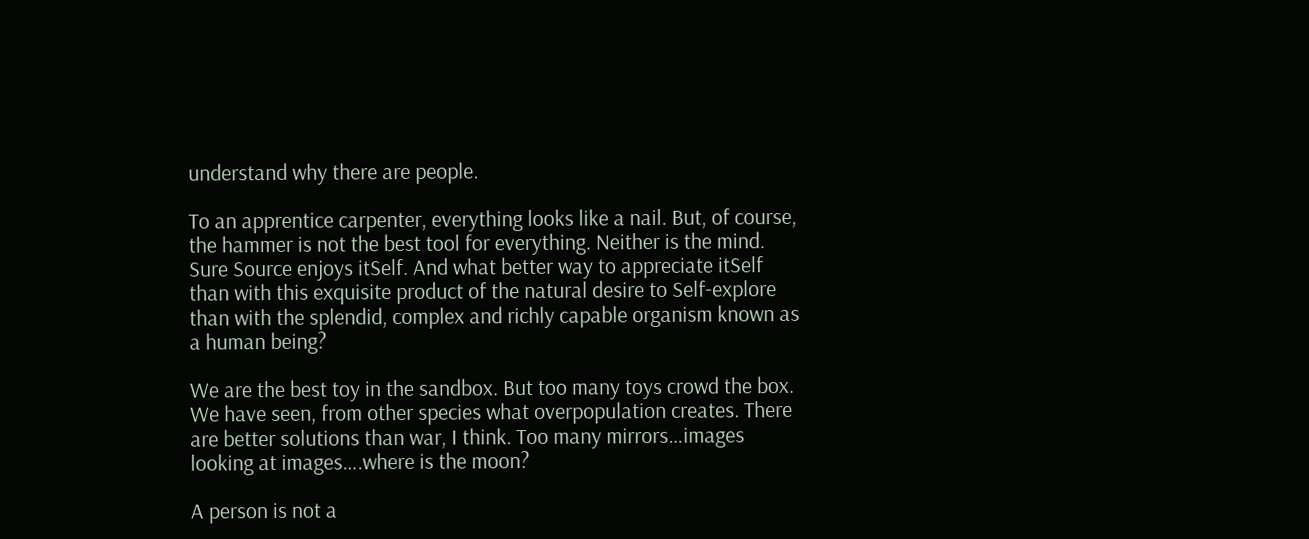understand why there are people.

To an apprentice carpenter, everything looks like a nail. But, of course, the hammer is not the best tool for everything. Neither is the mind. Sure Source enjoys itSelf. And what better way to appreciate itSelf than with this exquisite product of the natural desire to Self-explore than with the splendid, complex and richly capable organism known as a human being?

We are the best toy in the sandbox. But too many toys crowd the box. We have seen, from other species what overpopulation creates. There are better solutions than war, I think. Too many mirrors…images looking at images….where is the moon?

A person is not a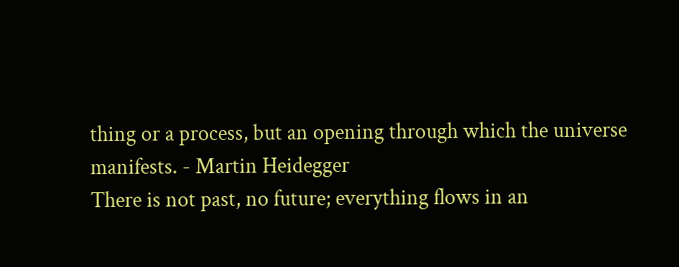thing or a process, but an opening through which the universe manifests. - Martin Heidegger
There is not past, no future; everything flows in an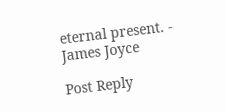eternal present. - James Joyce

Post Reply